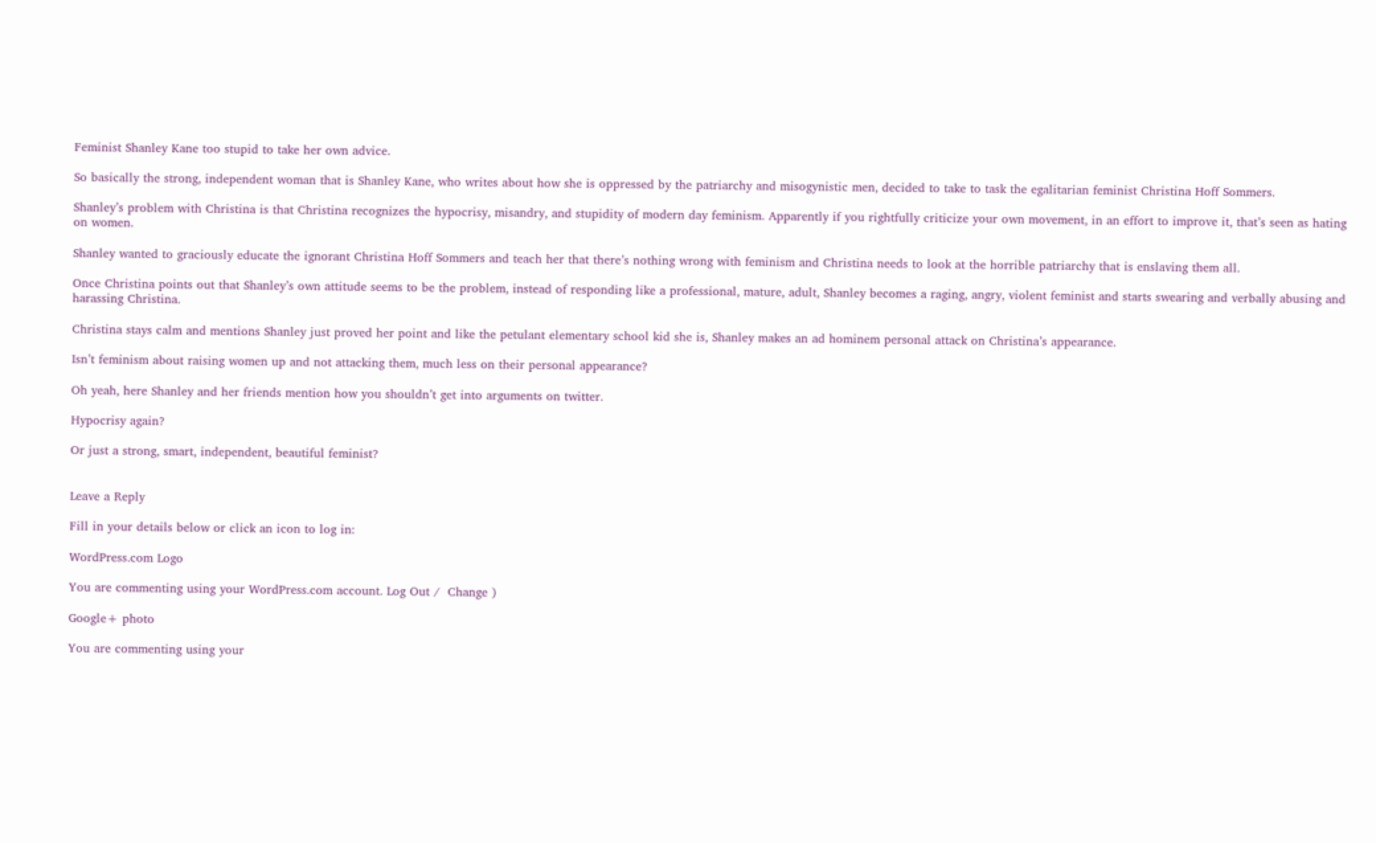Feminist Shanley Kane too stupid to take her own advice.

So basically the strong, independent woman that is Shanley Kane, who writes about how she is oppressed by the patriarchy and misogynistic men, decided to take to task the egalitarian feminist Christina Hoff Sommers.

Shanley’s problem with Christina is that Christina recognizes the hypocrisy, misandry, and stupidity of modern day feminism. Apparently if you rightfully criticize your own movement, in an effort to improve it, that’s seen as hating on women.

Shanley wanted to graciously educate the ignorant Christina Hoff Sommers and teach her that there’s nothing wrong with feminism and Christina needs to look at the horrible patriarchy that is enslaving them all.

Once Christina points out that Shanley’s own attitude seems to be the problem, instead of responding like a professional, mature, adult, Shanley becomes a raging, angry, violent feminist and starts swearing and verbally abusing and harassing Christina.

Christina stays calm and mentions Shanley just proved her point and like the petulant elementary school kid she is, Shanley makes an ad hominem personal attack on Christina’s appearance.

Isn’t feminism about raising women up and not attacking them, much less on their personal appearance?

Oh yeah, here Shanley and her friends mention how you shouldn’t get into arguments on twitter.

Hypocrisy again?

Or just a strong, smart, independent, beautiful feminist?


Leave a Reply

Fill in your details below or click an icon to log in:

WordPress.com Logo

You are commenting using your WordPress.com account. Log Out /  Change )

Google+ photo

You are commenting using your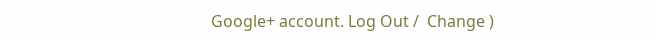Google+ account. Log Out /  Change )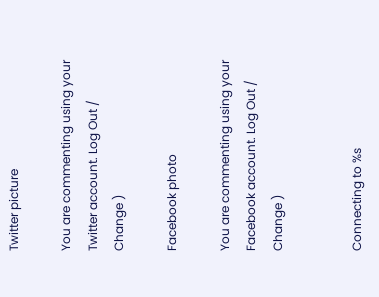Twitter picture

You are commenting using your Twitter account. Log Out /  Change )

Facebook photo

You are commenting using your Facebook account. Log Out /  Change )


Connecting to %s